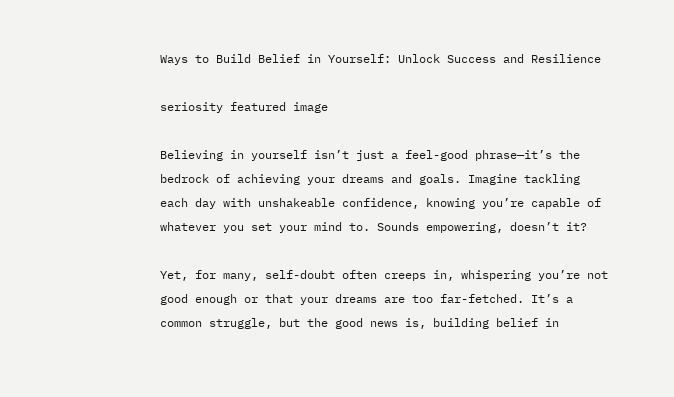Ways to Build Belief in Yourself: Unlock Success and Resilience

seriosity featured image

Believing in yourself isn’t just a feel-good phrase—it’s the bedrock of achieving your dreams and goals. Imagine tackling each day with unshakeable confidence, knowing you’re capable of whatever you set your mind to. Sounds empowering, doesn’t it?

Yet, for many, self-doubt often creeps in, whispering you’re not good enough or that your dreams are too far-fetched. It’s a common struggle, but the good news is, building belief in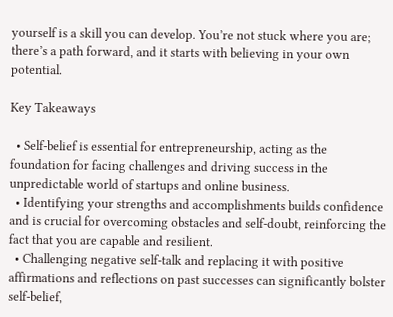yourself is a skill you can develop. You’re not stuck where you are; there’s a path forward, and it starts with believing in your own potential.

Key Takeaways

  • Self-belief is essential for entrepreneurship, acting as the foundation for facing challenges and driving success in the unpredictable world of startups and online business.
  • Identifying your strengths and accomplishments builds confidence and is crucial for overcoming obstacles and self-doubt, reinforcing the fact that you are capable and resilient.
  • Challenging negative self-talk and replacing it with positive affirmations and reflections on past successes can significantly bolster self-belief,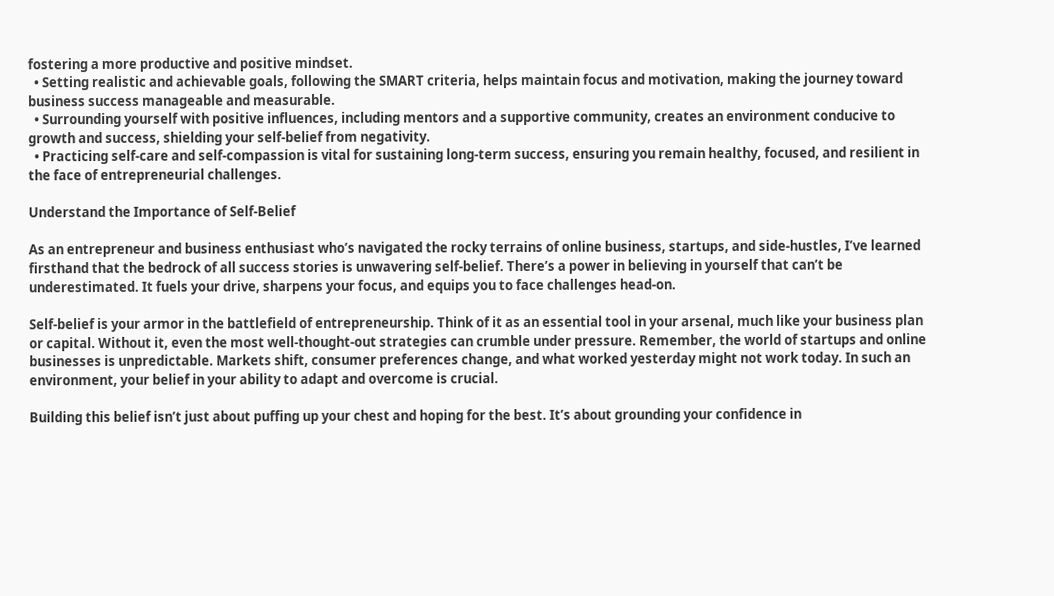fostering a more productive and positive mindset.
  • Setting realistic and achievable goals, following the SMART criteria, helps maintain focus and motivation, making the journey toward business success manageable and measurable.
  • Surrounding yourself with positive influences, including mentors and a supportive community, creates an environment conducive to growth and success, shielding your self-belief from negativity.
  • Practicing self-care and self-compassion is vital for sustaining long-term success, ensuring you remain healthy, focused, and resilient in the face of entrepreneurial challenges.

Understand the Importance of Self-Belief

As an entrepreneur and business enthusiast who’s navigated the rocky terrains of online business, startups, and side-hustles, I’ve learned firsthand that the bedrock of all success stories is unwavering self-belief. There’s a power in believing in yourself that can’t be underestimated. It fuels your drive, sharpens your focus, and equips you to face challenges head-on.

Self-belief is your armor in the battlefield of entrepreneurship. Think of it as an essential tool in your arsenal, much like your business plan or capital. Without it, even the most well-thought-out strategies can crumble under pressure. Remember, the world of startups and online businesses is unpredictable. Markets shift, consumer preferences change, and what worked yesterday might not work today. In such an environment, your belief in your ability to adapt and overcome is crucial.

Building this belief isn’t just about puffing up your chest and hoping for the best. It’s about grounding your confidence in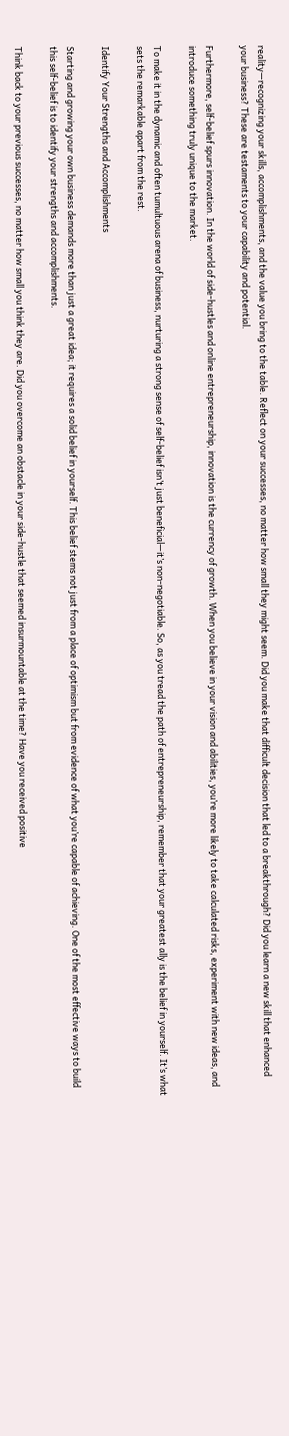reality—recognizing your skills, accomplishments, and the value you bring to the table. Reflect on your successes, no matter how small they might seem. Did you make that difficult decision that led to a breakthrough? Did you learn a new skill that enhanced your business? These are testaments to your capability and potential.

Furthermore, self-belief spurs innovation. In the world of side-hustles and online entrepreneurship, innovation is the currency of growth. When you believe in your vision and abilities, you’re more likely to take calculated risks, experiment with new ideas, and introduce something truly unique to the market.

To make it in the dynamic and often tumultuous arena of business, nurturing a strong sense of self-belief isn’t just beneficial—it’s non-negotiable. So, as you tread the path of entrepreneurship, remember that your greatest ally is the belief in yourself. It’s what sets the remarkable apart from the rest.

Identify Your Strengths and Accomplishments

Starting and growing your own business demands more than just a great idea; it requires a solid belief in yourself. This belief stems not just from a place of optimism but from evidence of what you’re capable of achieving. One of the most effective ways to build this self-belief is to identify your strengths and accomplishments.

Think back to your previous successes, no matter how small you think they are. Did you overcome an obstacle in your side-hustle that seemed insurmountable at the time? Have you received positive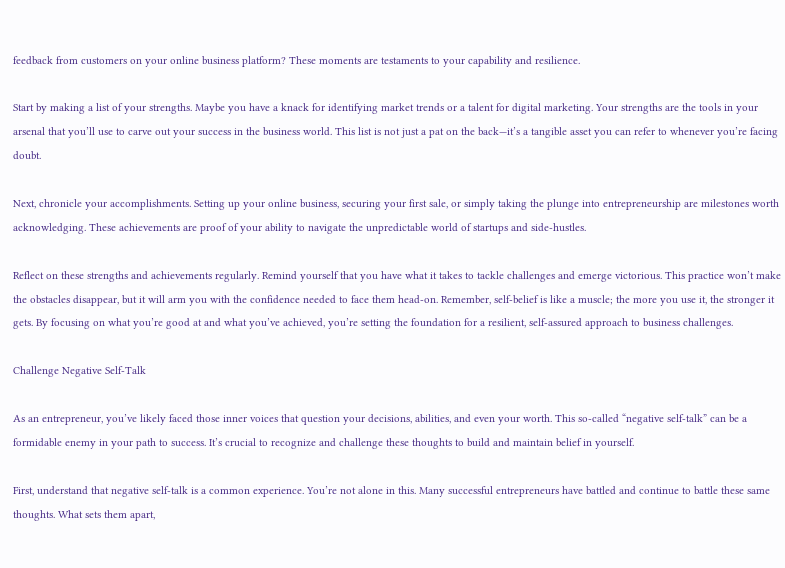feedback from customers on your online business platform? These moments are testaments to your capability and resilience.

Start by making a list of your strengths. Maybe you have a knack for identifying market trends or a talent for digital marketing. Your strengths are the tools in your arsenal that you’ll use to carve out your success in the business world. This list is not just a pat on the back—it’s a tangible asset you can refer to whenever you’re facing doubt.

Next, chronicle your accomplishments. Setting up your online business, securing your first sale, or simply taking the plunge into entrepreneurship are milestones worth acknowledging. These achievements are proof of your ability to navigate the unpredictable world of startups and side-hustles.

Reflect on these strengths and achievements regularly. Remind yourself that you have what it takes to tackle challenges and emerge victorious. This practice won’t make the obstacles disappear, but it will arm you with the confidence needed to face them head-on. Remember, self-belief is like a muscle; the more you use it, the stronger it gets. By focusing on what you’re good at and what you’ve achieved, you’re setting the foundation for a resilient, self-assured approach to business challenges.

Challenge Negative Self-Talk

As an entrepreneur, you’ve likely faced those inner voices that question your decisions, abilities, and even your worth. This so-called “negative self-talk” can be a formidable enemy in your path to success. It’s crucial to recognize and challenge these thoughts to build and maintain belief in yourself.

First, understand that negative self-talk is a common experience. You’re not alone in this. Many successful entrepreneurs have battled and continue to battle these same thoughts. What sets them apart,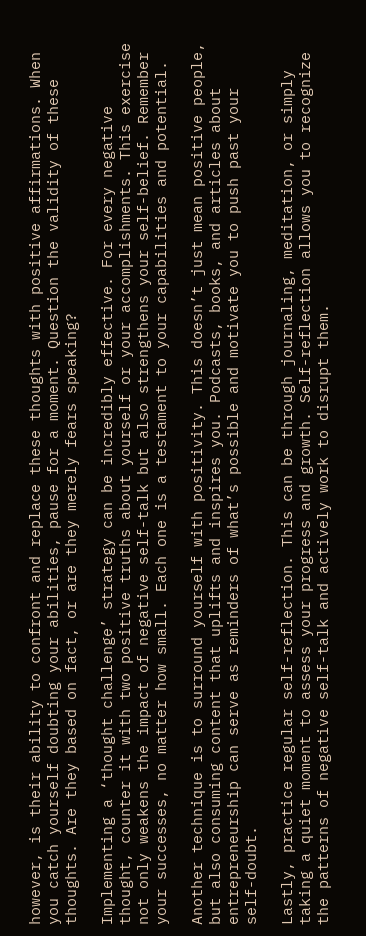however, is their ability to confront and replace these thoughts with positive affirmations. When you catch yourself doubting your abilities, pause for a moment. Question the validity of these thoughts. Are they based on fact, or are they merely fears speaking?

Implementing a ‘thought challenge’ strategy can be incredibly effective. For every negative thought, counter it with two positive truths about yourself or your accomplishments. This exercise not only weakens the impact of negative self-talk but also strengthens your self-belief. Remember your successes, no matter how small. Each one is a testament to your capabilities and potential.

Another technique is to surround yourself with positivity. This doesn’t just mean positive people, but also consuming content that uplifts and inspires you. Podcasts, books, and articles about entrepreneurship can serve as reminders of what’s possible and motivate you to push past your self-doubt.

Lastly, practice regular self-reflection. This can be through journaling, meditation, or simply taking a quiet moment to assess your progress and growth. Self-reflection allows you to recognize the patterns of negative self-talk and actively work to disrupt them.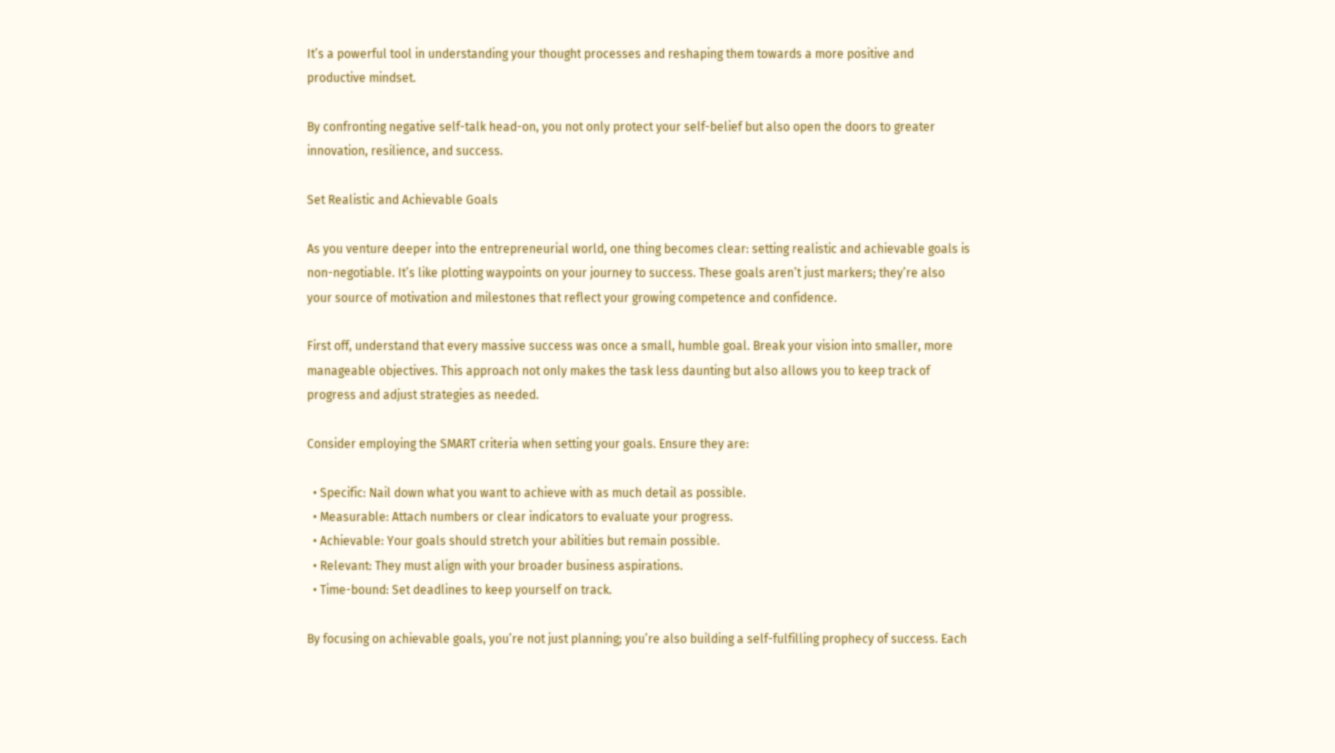It’s a powerful tool in understanding your thought processes and reshaping them towards a more positive and productive mindset.

By confronting negative self-talk head-on, you not only protect your self-belief but also open the doors to greater innovation, resilience, and success.

Set Realistic and Achievable Goals

As you venture deeper into the entrepreneurial world, one thing becomes clear: setting realistic and achievable goals is non-negotiable. It’s like plotting waypoints on your journey to success. These goals aren’t just markers; they’re also your source of motivation and milestones that reflect your growing competence and confidence.

First off, understand that every massive success was once a small, humble goal. Break your vision into smaller, more manageable objectives. This approach not only makes the task less daunting but also allows you to keep track of progress and adjust strategies as needed.

Consider employing the SMART criteria when setting your goals. Ensure they are:

  • Specific: Nail down what you want to achieve with as much detail as possible.
  • Measurable: Attach numbers or clear indicators to evaluate your progress.
  • Achievable: Your goals should stretch your abilities but remain possible.
  • Relevant: They must align with your broader business aspirations.
  • Time-bound: Set deadlines to keep yourself on track.

By focusing on achievable goals, you’re not just planning; you’re also building a self-fulfilling prophecy of success. Each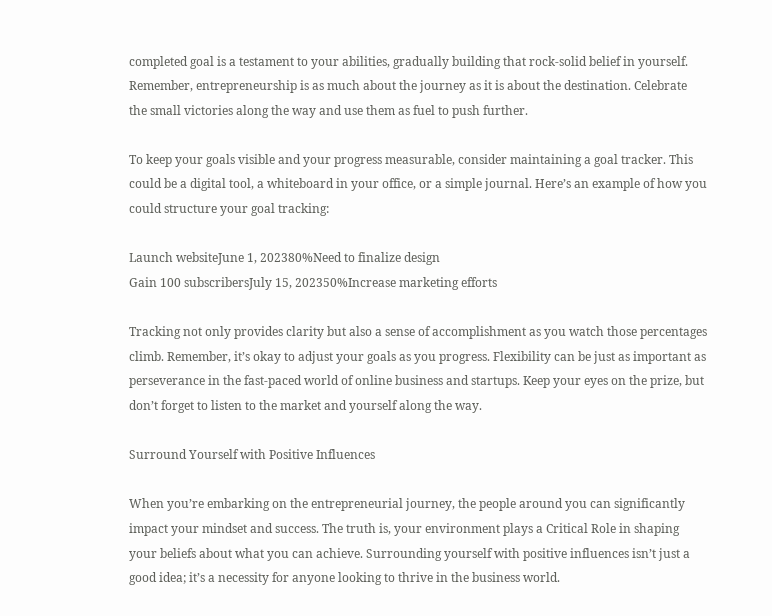completed goal is a testament to your abilities, gradually building that rock-solid belief in yourself. Remember, entrepreneurship is as much about the journey as it is about the destination. Celebrate the small victories along the way and use them as fuel to push further.

To keep your goals visible and your progress measurable, consider maintaining a goal tracker. This could be a digital tool, a whiteboard in your office, or a simple journal. Here’s an example of how you could structure your goal tracking:

Launch websiteJune 1, 202380%Need to finalize design
Gain 100 subscribersJuly 15, 202350%Increase marketing efforts

Tracking not only provides clarity but also a sense of accomplishment as you watch those percentages climb. Remember, it’s okay to adjust your goals as you progress. Flexibility can be just as important as perseverance in the fast-paced world of online business and startups. Keep your eyes on the prize, but don’t forget to listen to the market and yourself along the way.

Surround Yourself with Positive Influences

When you’re embarking on the entrepreneurial journey, the people around you can significantly impact your mindset and success. The truth is, your environment plays a Critical Role in shaping your beliefs about what you can achieve. Surrounding yourself with positive influences isn’t just a good idea; it’s a necessity for anyone looking to thrive in the business world.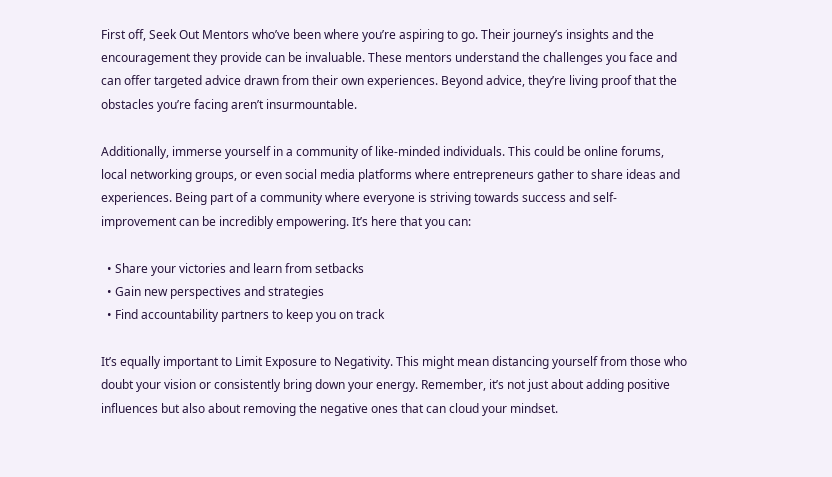First off, Seek Out Mentors who’ve been where you’re aspiring to go. Their journey’s insights and the encouragement they provide can be invaluable. These mentors understand the challenges you face and can offer targeted advice drawn from their own experiences. Beyond advice, they’re living proof that the obstacles you’re facing aren’t insurmountable.

Additionally, immerse yourself in a community of like-minded individuals. This could be online forums, local networking groups, or even social media platforms where entrepreneurs gather to share ideas and experiences. Being part of a community where everyone is striving towards success and self-improvement can be incredibly empowering. It’s here that you can:

  • Share your victories and learn from setbacks
  • Gain new perspectives and strategies
  • Find accountability partners to keep you on track

It’s equally important to Limit Exposure to Negativity. This might mean distancing yourself from those who doubt your vision or consistently bring down your energy. Remember, it’s not just about adding positive influences but also about removing the negative ones that can cloud your mindset.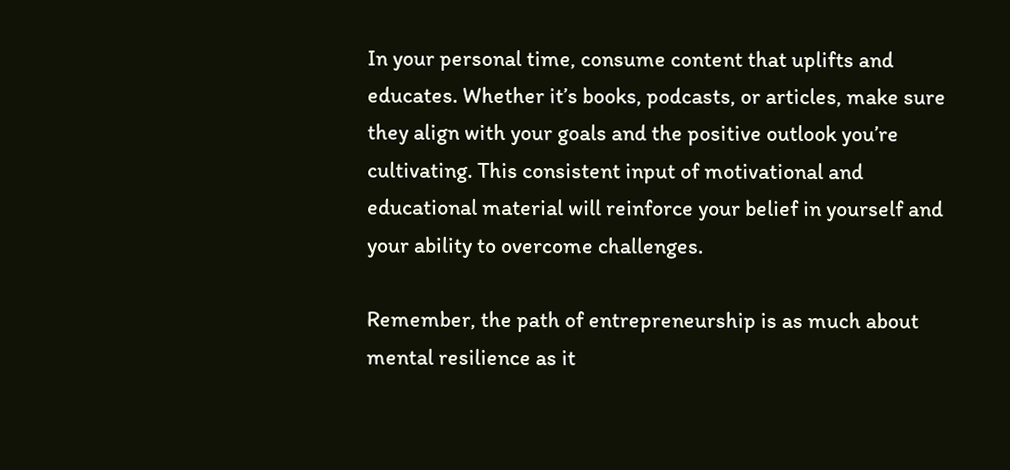In your personal time, consume content that uplifts and educates. Whether it’s books, podcasts, or articles, make sure they align with your goals and the positive outlook you’re cultivating. This consistent input of motivational and educational material will reinforce your belief in yourself and your ability to overcome challenges.

Remember, the path of entrepreneurship is as much about mental resilience as it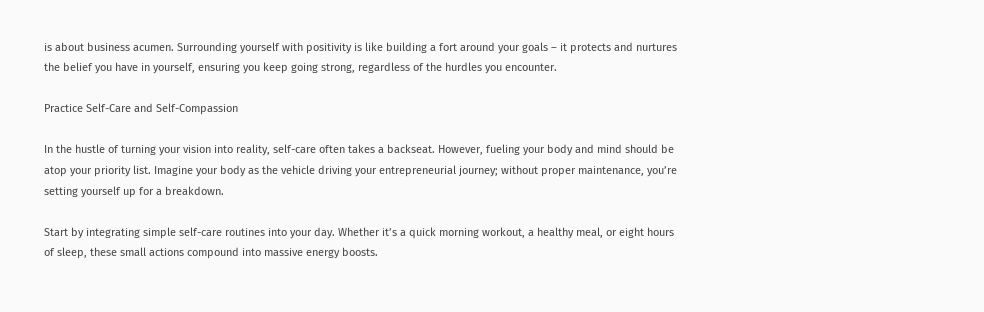is about business acumen. Surrounding yourself with positivity is like building a fort around your goals – it protects and nurtures the belief you have in yourself, ensuring you keep going strong, regardless of the hurdles you encounter.

Practice Self-Care and Self-Compassion

In the hustle of turning your vision into reality, self-care often takes a backseat. However, fueling your body and mind should be atop your priority list. Imagine your body as the vehicle driving your entrepreneurial journey; without proper maintenance, you’re setting yourself up for a breakdown.

Start by integrating simple self-care routines into your day. Whether it’s a quick morning workout, a healthy meal, or eight hours of sleep, these small actions compound into massive energy boosts.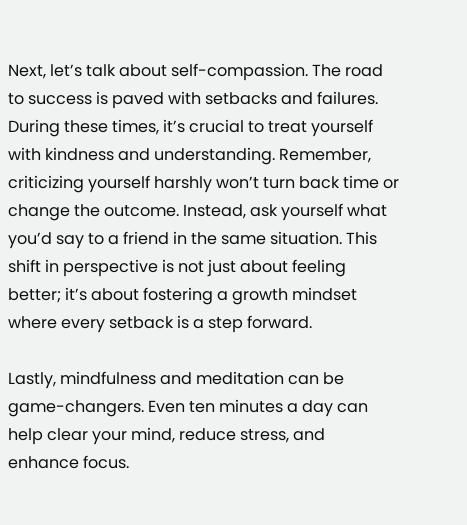Next, let’s talk about self-compassion. The road to success is paved with setbacks and failures. During these times, it’s crucial to treat yourself with kindness and understanding. Remember, criticizing yourself harshly won’t turn back time or change the outcome. Instead, ask yourself what you’d say to a friend in the same situation. This shift in perspective is not just about feeling better; it’s about fostering a growth mindset where every setback is a step forward.

Lastly, mindfulness and meditation can be game-changers. Even ten minutes a day can help clear your mind, reduce stress, and enhance focus.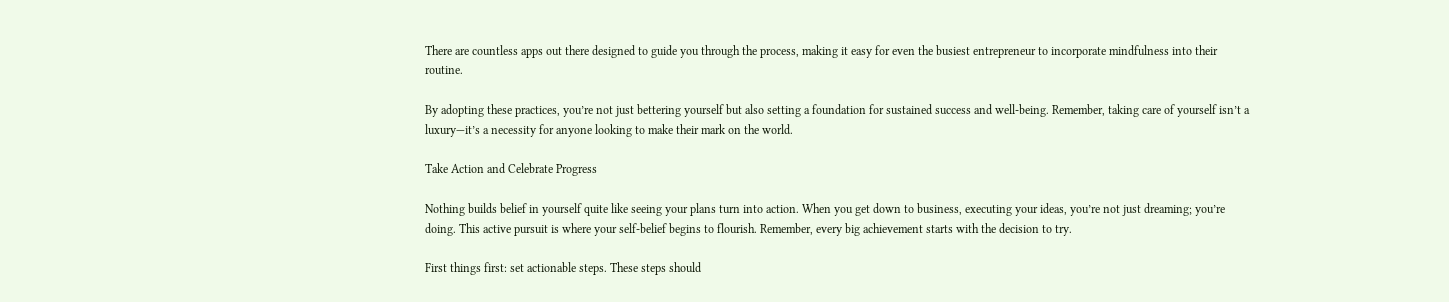There are countless apps out there designed to guide you through the process, making it easy for even the busiest entrepreneur to incorporate mindfulness into their routine.

By adopting these practices, you’re not just bettering yourself but also setting a foundation for sustained success and well-being. Remember, taking care of yourself isn’t a luxury—it’s a necessity for anyone looking to make their mark on the world.

Take Action and Celebrate Progress

Nothing builds belief in yourself quite like seeing your plans turn into action. When you get down to business, executing your ideas, you’re not just dreaming; you’re doing. This active pursuit is where your self-belief begins to flourish. Remember, every big achievement starts with the decision to try.

First things first: set actionable steps. These steps should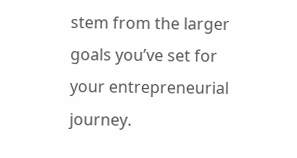stem from the larger goals you’ve set for your entrepreneurial journey.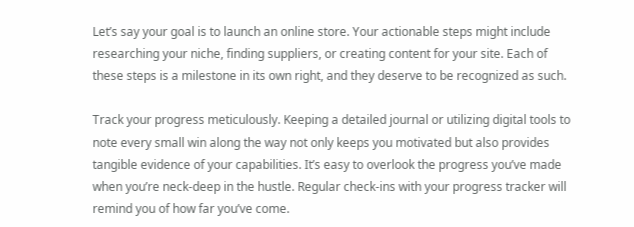Let’s say your goal is to launch an online store. Your actionable steps might include researching your niche, finding suppliers, or creating content for your site. Each of these steps is a milestone in its own right, and they deserve to be recognized as such.

Track your progress meticulously. Keeping a detailed journal or utilizing digital tools to note every small win along the way not only keeps you motivated but also provides tangible evidence of your capabilities. It’s easy to overlook the progress you’ve made when you’re neck-deep in the hustle. Regular check-ins with your progress tracker will remind you of how far you’ve come.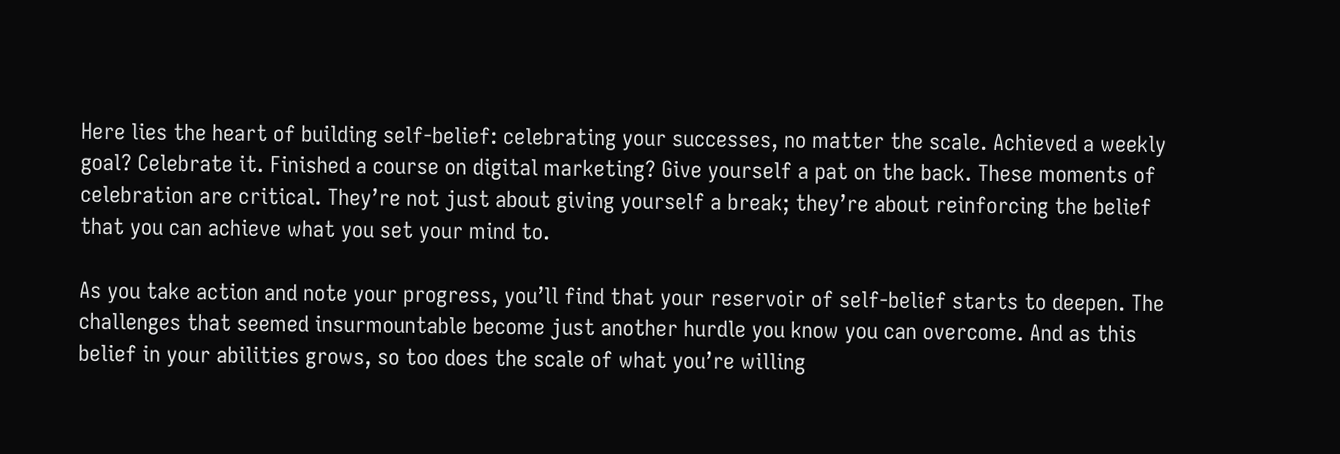Here lies the heart of building self-belief: celebrating your successes, no matter the scale. Achieved a weekly goal? Celebrate it. Finished a course on digital marketing? Give yourself a pat on the back. These moments of celebration are critical. They’re not just about giving yourself a break; they’re about reinforcing the belief that you can achieve what you set your mind to.

As you take action and note your progress, you’ll find that your reservoir of self-belief starts to deepen. The challenges that seemed insurmountable become just another hurdle you know you can overcome. And as this belief in your abilities grows, so too does the scale of what you’re willing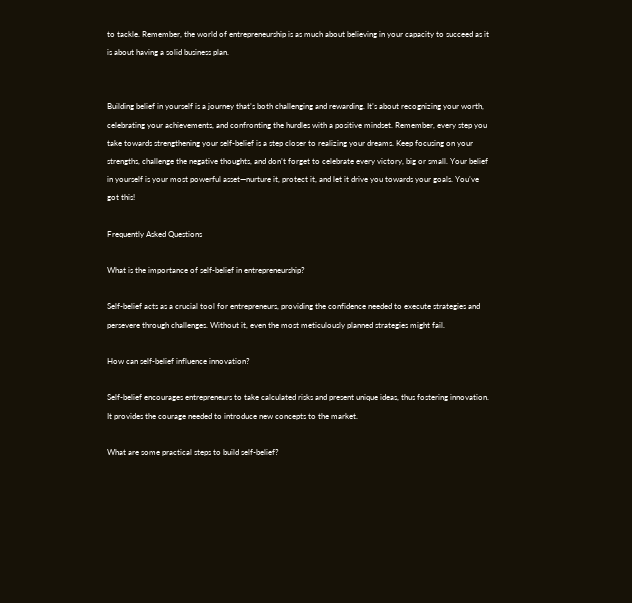to tackle. Remember, the world of entrepreneurship is as much about believing in your capacity to succeed as it is about having a solid business plan.


Building belief in yourself is a journey that’s both challenging and rewarding. It’s about recognizing your worth, celebrating your achievements, and confronting the hurdles with a positive mindset. Remember, every step you take towards strengthening your self-belief is a step closer to realizing your dreams. Keep focusing on your strengths, challenge the negative thoughts, and don’t forget to celebrate every victory, big or small. Your belief in yourself is your most powerful asset—nurture it, protect it, and let it drive you towards your goals. You’ve got this!

Frequently Asked Questions

What is the importance of self-belief in entrepreneurship?

Self-belief acts as a crucial tool for entrepreneurs, providing the confidence needed to execute strategies and persevere through challenges. Without it, even the most meticulously planned strategies might fail.

How can self-belief influence innovation?

Self-belief encourages entrepreneurs to take calculated risks and present unique ideas, thus fostering innovation. It provides the courage needed to introduce new concepts to the market.

What are some practical steps to build self-belief?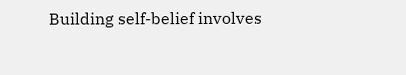Building self-belief involves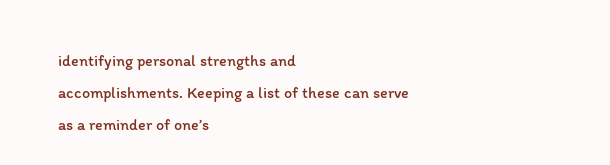identifying personal strengths and accomplishments. Keeping a list of these can serve as a reminder of one’s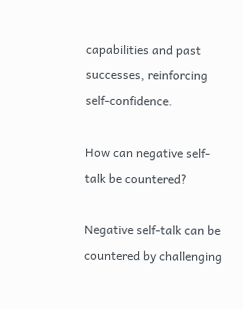capabilities and past successes, reinforcing self-confidence.

How can negative self-talk be countered?

Negative self-talk can be countered by challenging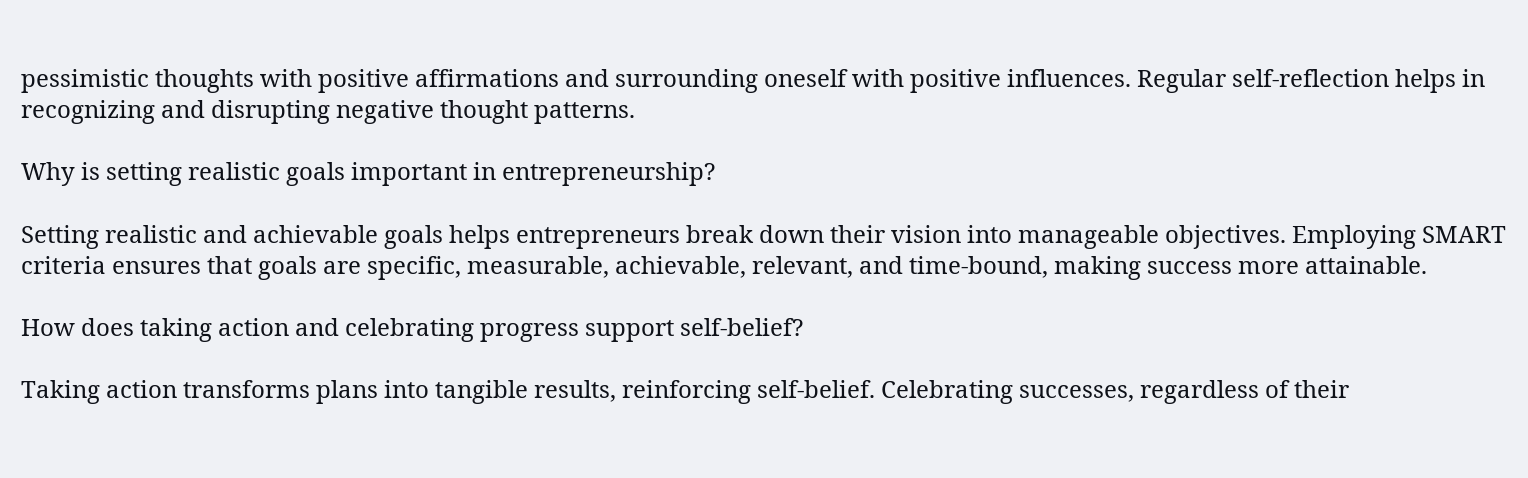pessimistic thoughts with positive affirmations and surrounding oneself with positive influences. Regular self-reflection helps in recognizing and disrupting negative thought patterns.

Why is setting realistic goals important in entrepreneurship?

Setting realistic and achievable goals helps entrepreneurs break down their vision into manageable objectives. Employing SMART criteria ensures that goals are specific, measurable, achievable, relevant, and time-bound, making success more attainable.

How does taking action and celebrating progress support self-belief?

Taking action transforms plans into tangible results, reinforcing self-belief. Celebrating successes, regardless of their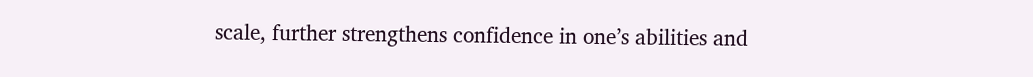scale, further strengthens confidence in one’s abilities and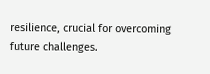resilience, crucial for overcoming future challenges.